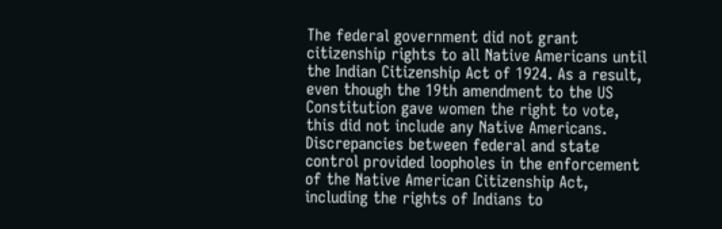The federal government did not grant citizenship rights to all Native Americans until the Indian Citizenship Act of 1924. As a result, even though the 19th amendment to the US Constitution gave women the right to vote, this did not include any Native Americans. Discrepancies between federal and state control provided loopholes in the enforcement of the Native American Citizenship Act, including the rights of Indians to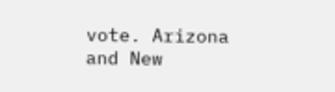vote. Arizona and New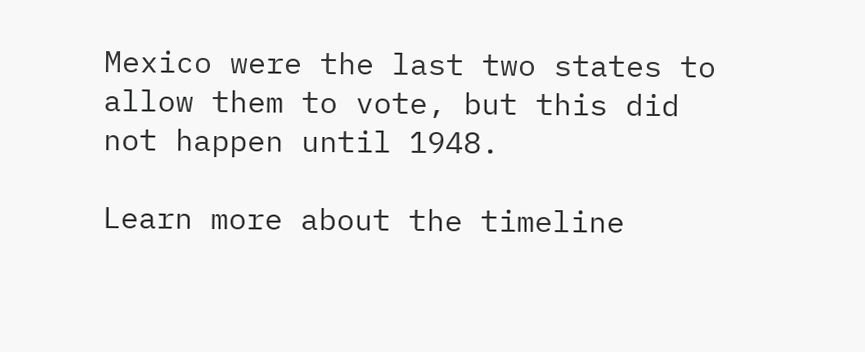Mexico were the last two states to allow them to vote, but this did not happen until 1948.

Learn more about the timeline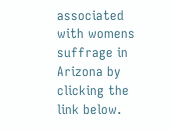associated with womens suffrage in Arizona by clicking the link below.